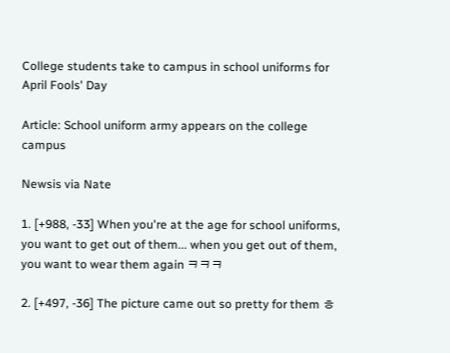College students take to campus in school uniforms for April Fools' Day

Article: School uniform army appears on the college campus

Newsis via Nate

1. [+988, -33] When you're at the age for school uniforms, you want to get out of them... when you get out of them, you want to wear them again ㅋㅋㅋ

2. [+497, -36] The picture came out so pretty for them ㅎ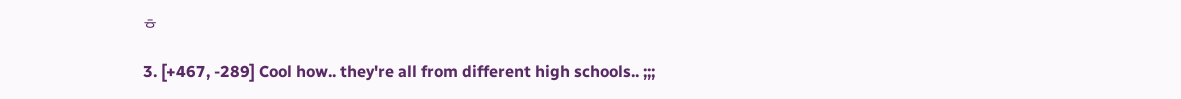ㅎ

3. [+467, -289] Cool how.. they're all from different high schools.. ;;;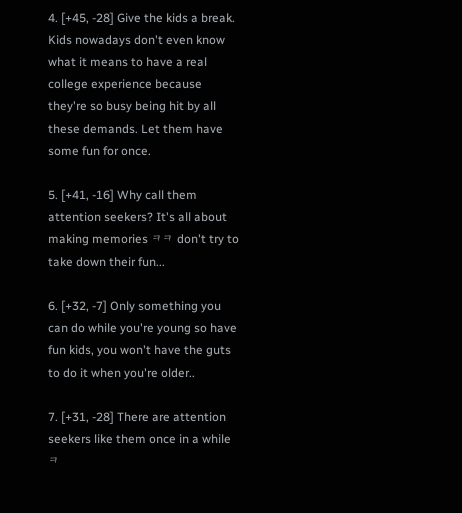4. [+45, -28] Give the kids a break. Kids nowadays don't even know what it means to have a real college experience because they're so busy being hit by all these demands. Let them have some fun for once.

5. [+41, -16] Why call them attention seekers? It's all about making memories ㅋㅋ don't try to take down their fun...

6. [+32, -7] Only something you can do while you're young so have fun kids, you won't have the guts to do it when you're older..

7. [+31, -28] There are attention seekers like them once in a while ㅋ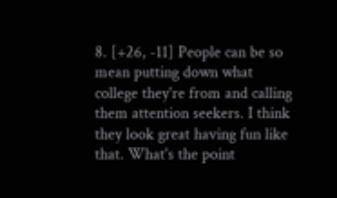8. [+26, -11] People can be so mean putting down what college they're from and calling them attention seekers. I think they look great having fun like that. What's the point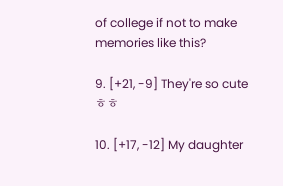of college if not to make memories like this?

9. [+21, -9] They're so cute ㅎㅎ

10. [+17, -12] My daughter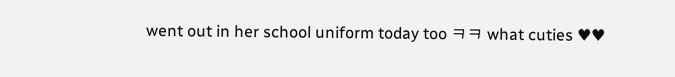went out in her school uniform today too ㅋㅋ what cuties ♥♥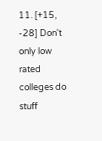11. [+15, -28] Don't only low rated colleges do stuff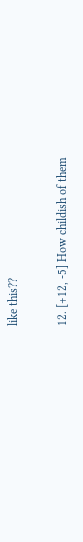like this??

12. [+12, -5] How childish of them